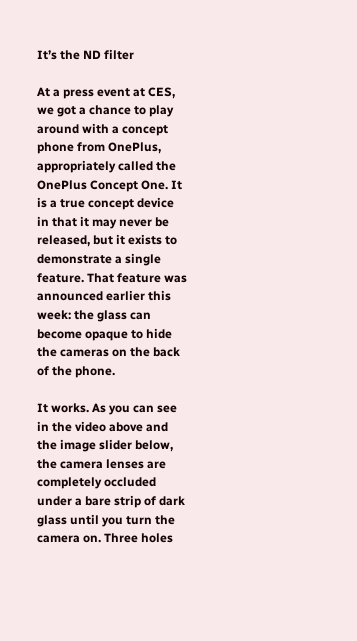It’s the ND filter

At a press event at CES, we got a chance to play around with a concept phone from OnePlus, appropriately called the OnePlus Concept One. It is a true concept device in that it may never be released, but it exists to demonstrate a single feature. That feature was announced earlier this week: the glass can become opaque to hide the cameras on the back of the phone.

It works. As you can see in the video above and the image slider below, the camera lenses are completely occluded under a bare strip of dark glass until you turn the camera on. Three holes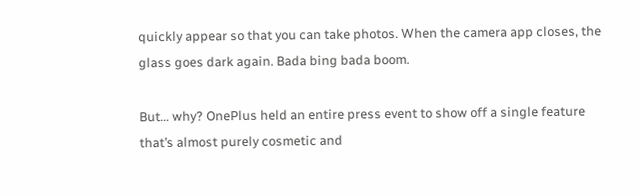quickly appear so that you can take photos. When the camera app closes, the glass goes dark again. Bada bing bada boom.

But… why? OnePlus held an entire press event to show off a single feature that’s almost purely cosmetic and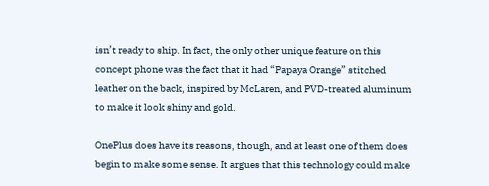isn’t ready to ship. In fact, the only other unique feature on this concept phone was the fact that it had “Papaya Orange” stitched leather on the back, inspired by McLaren, and PVD-treated aluminum to make it look shiny and gold.

OnePlus does have its reasons, though, and at least one of them does begin to make some sense. It argues that this technology could make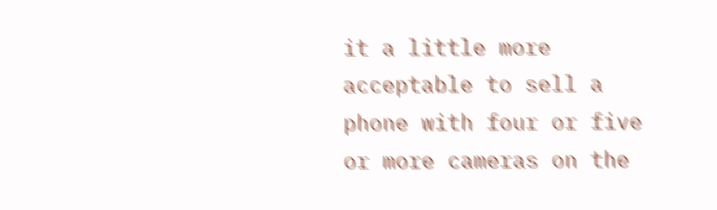it a little more acceptable to sell a phone with four or five or more cameras on the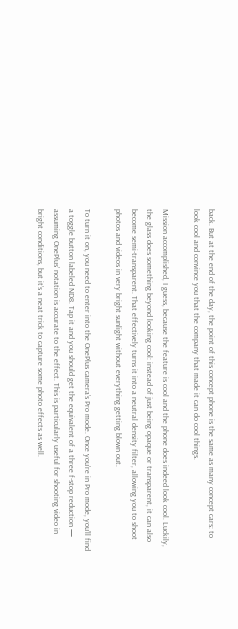back. But at the end of the day, the point of this concept phone is the same as many concept cars: to look cool and convince you that the company that made it can do cool things.

Mission accomplished, I guess, because the feature is cool and the phone does indeed look cool. Luckily, the glass does something beyond looking cool: instead of just being opaque or transparent, it can also become semi-transparent. That effectively turns it into a neutral density filter, allowing you to shoot photos and videos in very bright sunlight without everything getting blown out.

To turn it on, you need to enter into the OnePlus camera’s Pro mode. Once you’re in Pro mode, you’ll find a toggle button labeled ND8. Tap it and you should get the equivalent of a three f-stop reduction — assuming OnePlus’ notation is accurate to the effect. This is particularly useful for shooting video in bright conditions, but it’s a neat trick to capture some photo effects as well.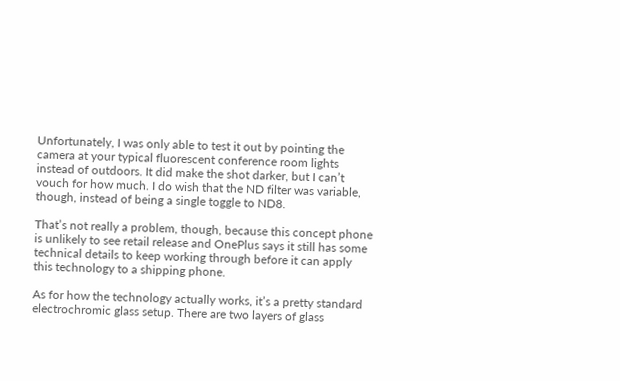Unfortunately, I was only able to test it out by pointing the camera at your typical fluorescent conference room lights instead of outdoors. It did make the shot darker, but I can’t vouch for how much. I do wish that the ND filter was variable, though, instead of being a single toggle to ND8.

That’s not really a problem, though, because this concept phone is unlikely to see retail release and OnePlus says it still has some technical details to keep working through before it can apply this technology to a shipping phone.

As for how the technology actually works, it’s a pretty standard electrochromic glass setup. There are two layers of glass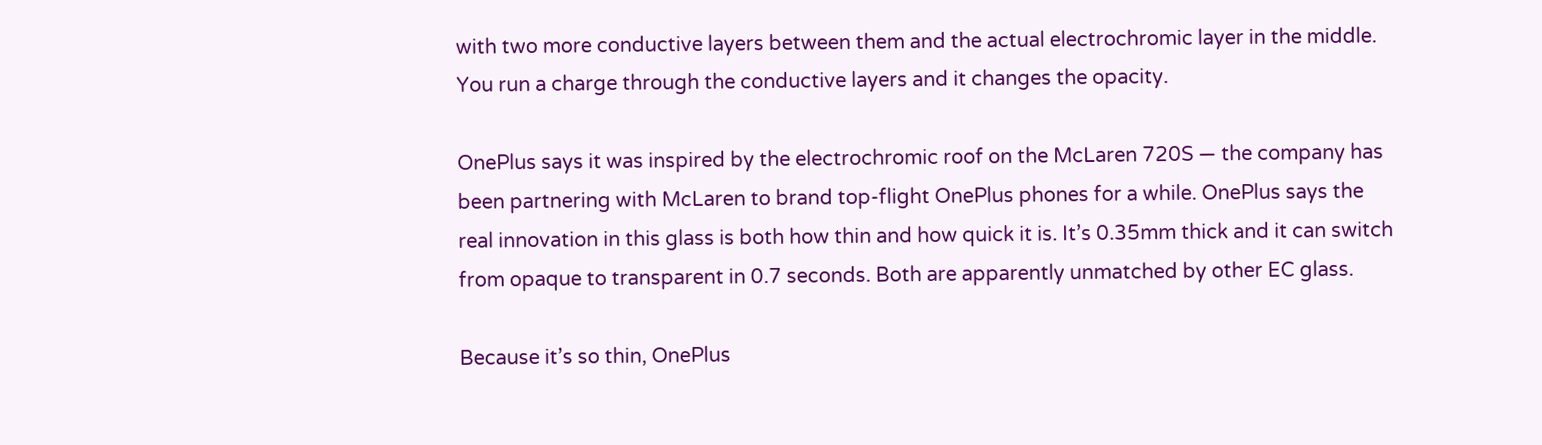with two more conductive layers between them and the actual electrochromic layer in the middle. You run a charge through the conductive layers and it changes the opacity.

OnePlus says it was inspired by the electrochromic roof on the McLaren 720S — the company has been partnering with McLaren to brand top-flight OnePlus phones for a while. OnePlus says the real innovation in this glass is both how thin and how quick it is. It’s 0.35mm thick and it can switch from opaque to transparent in 0.7 seconds. Both are apparently unmatched by other EC glass.

Because it’s so thin, OnePlus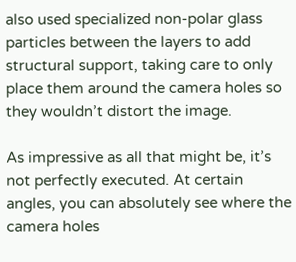also used specialized non-polar glass particles between the layers to add structural support, taking care to only place them around the camera holes so they wouldn’t distort the image.

As impressive as all that might be, it’s not perfectly executed. At certain angles, you can absolutely see where the camera holes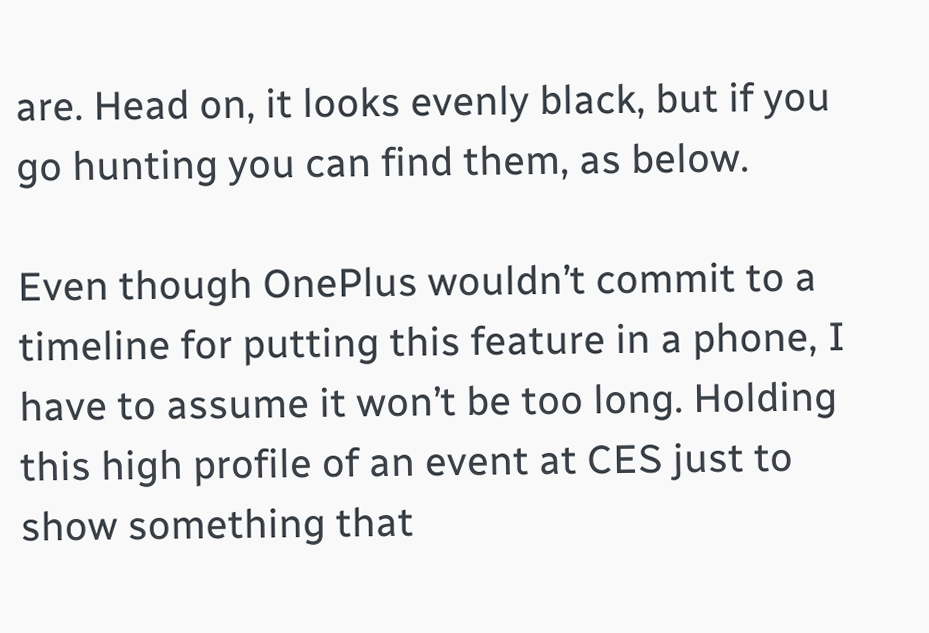are. Head on, it looks evenly black, but if you go hunting you can find them, as below.

Even though OnePlus wouldn’t commit to a timeline for putting this feature in a phone, I have to assume it won’t be too long. Holding this high profile of an event at CES just to show something that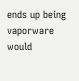ends up being vaporware would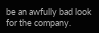be an awfully bad look for the company.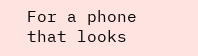For a phone that looks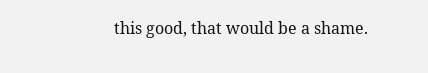this good, that would be a shame.